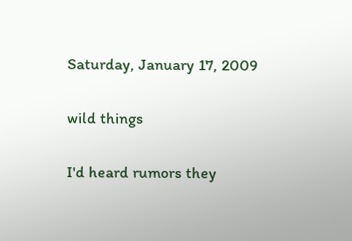Saturday, January 17, 2009

wild things

I'd heard rumors they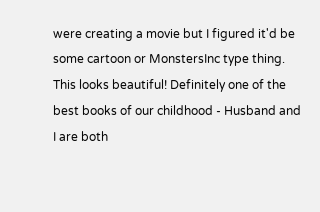were creating a movie but I figured it'd be some cartoon or MonstersInc type thing. This looks beautiful! Definitely one of the best books of our childhood - Husband and I are both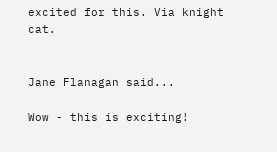excited for this. Via knight cat.


Jane Flanagan said...

Wow - this is exciting!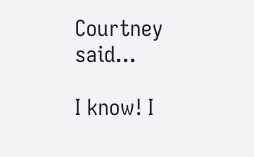Courtney said...

I know! I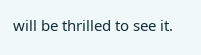will be thrilled to see it.